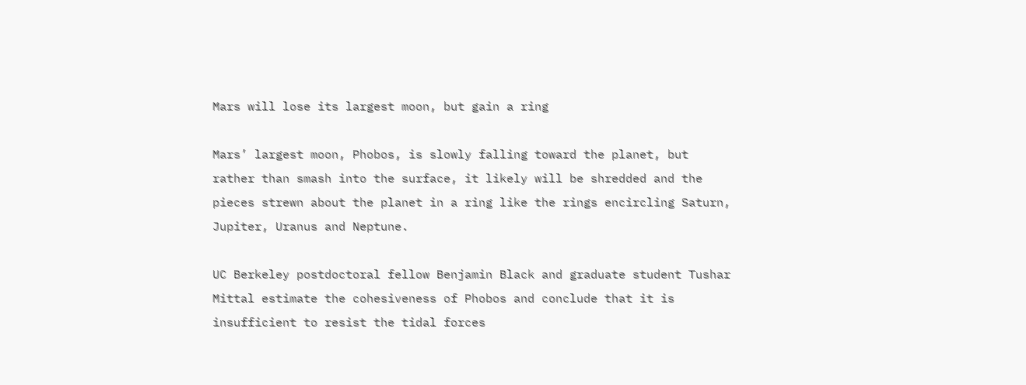Mars will lose its largest moon, but gain a ring

Mars’ largest moon, Phobos, is slowly falling toward the planet, but rather than smash into the surface, it likely will be shredded and the pieces strewn about the planet in a ring like the rings encircling Saturn, Jupiter, Uranus and Neptune.

UC Berkeley postdoctoral fellow Benjamin Black and graduate student Tushar Mittal estimate the cohesiveness of Phobos and conclude that it is insufficient to resist the tidal forces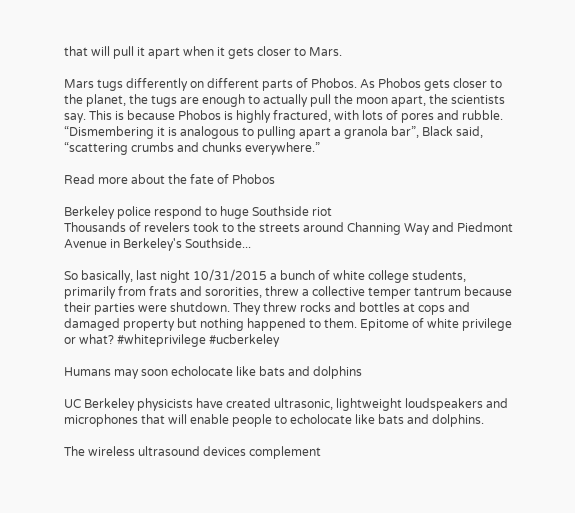that will pull it apart when it gets closer to Mars.

Mars tugs differently on different parts of Phobos. As Phobos gets closer to the planet, the tugs are enough to actually pull the moon apart, the scientists say. This is because Phobos is highly fractured, with lots of pores and rubble. “Dismembering it is analogous to pulling apart a granola bar”, Black said, “scattering crumbs and chunks everywhere.”

Read more about the fate of Phobos

Berkeley police respond to huge Southside riot
Thousands of revelers took to the streets around Channing Way and Piedmont Avenue in Berkeley's Southside...

So basically, last night 10/31/2015 a bunch of white college students, primarily from frats and sororities, threw a collective temper tantrum because their parties were shutdown. They threw rocks and bottles at cops and damaged property but nothing happened to them. Epitome of white privilege or what? #whiteprivilege #ucberkeley

Humans may soon echolocate like bats and dolphins

UC Berkeley physicists have created ultrasonic, lightweight loudspeakers and microphones that will enable people to echolocate like bats and dolphins.

The wireless ultrasound devices complement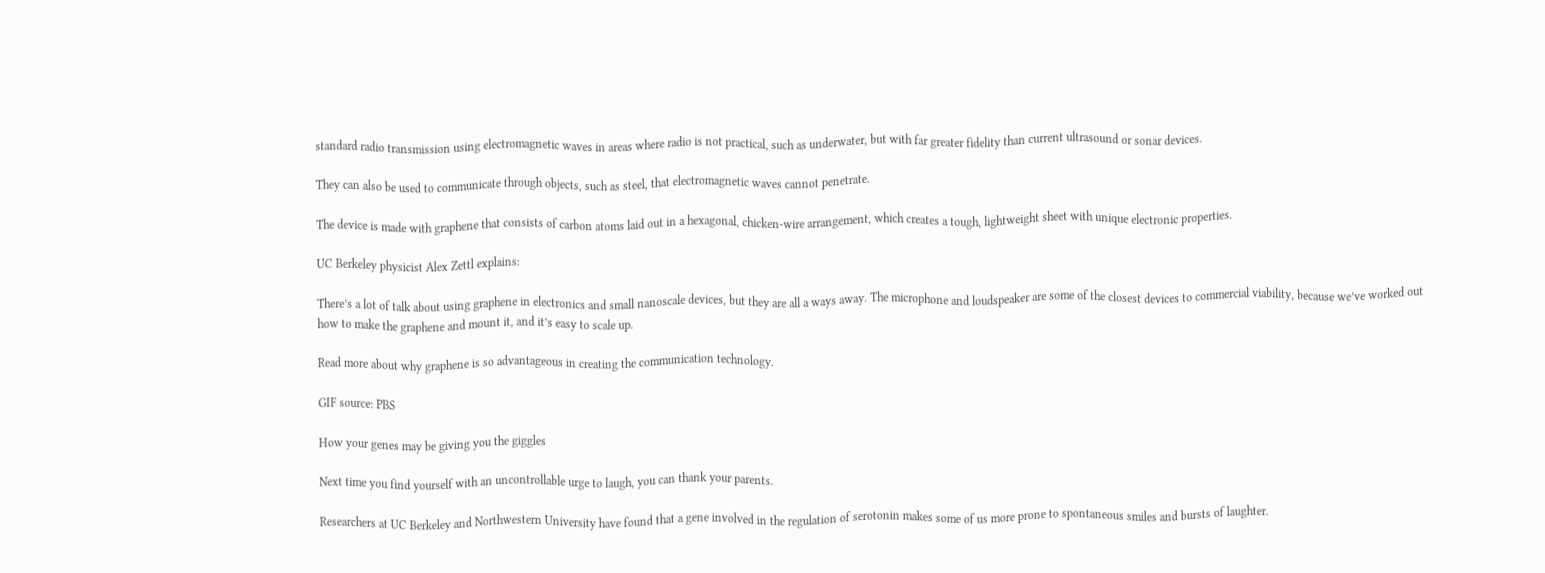standard radio transmission using electromagnetic waves in areas where radio is not practical, such as underwater, but with far greater fidelity than current ultrasound or sonar devices.

They can also be used to communicate through objects, such as steel, that electromagnetic waves cannot penetrate.

The device is made with graphene that consists of carbon atoms laid out in a hexagonal, chicken-wire arrangement, which creates a tough, lightweight sheet with unique electronic properties.

UC Berkeley physicist Alex Zettl explains:

There’s a lot of talk about using graphene in electronics and small nanoscale devices, but they are all a ways away. The microphone and loudspeaker are some of the closest devices to commercial viability, because we’ve worked out how to make the graphene and mount it, and it’s easy to scale up.

Read more about why graphene is so advantageous in creating the communication technology.

GIF source: PBS

How your genes may be giving you the giggles

Next time you find yourself with an uncontrollable urge to laugh, you can thank your parents.

Researchers at UC Berkeley and Northwestern University have found that a gene involved in the regulation of serotonin makes some of us more prone to spontaneous smiles and bursts of laughter.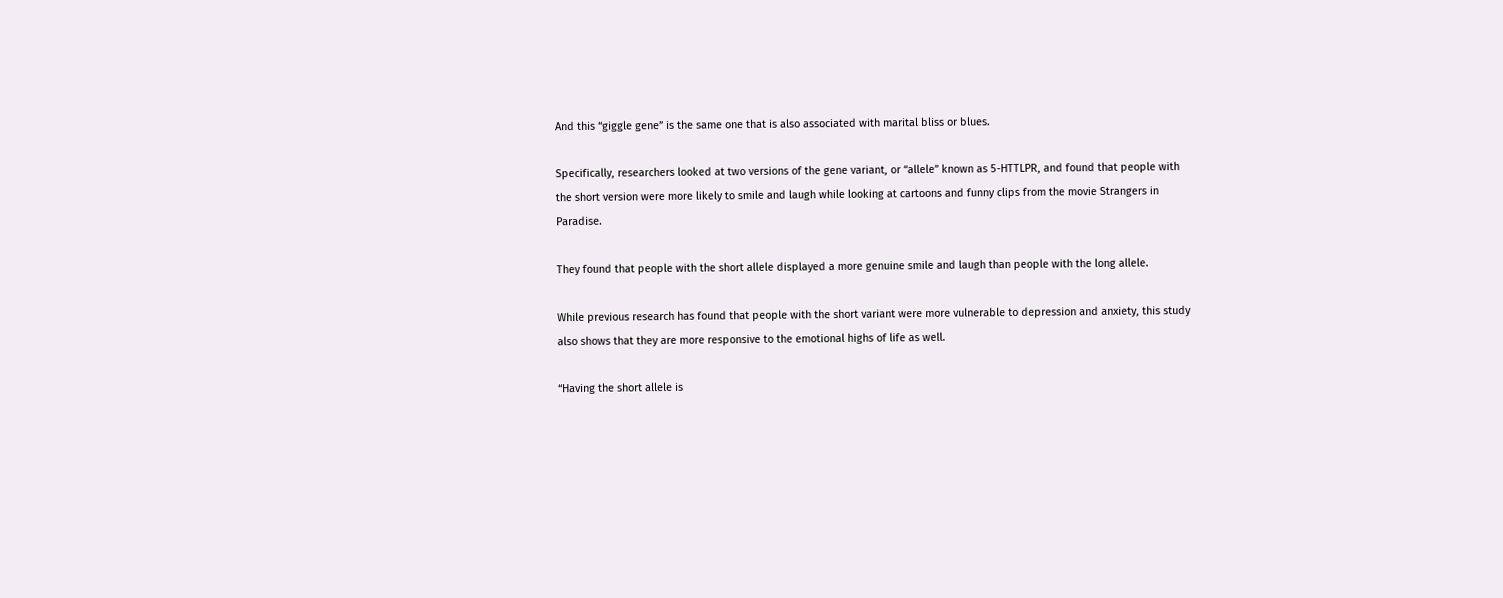And this “giggle gene” is the same one that is also associated with marital bliss or blues.

Specifically, researchers looked at two versions of the gene variant, or “allele” known as 5-HTTLPR, and found that people with the short version were more likely to smile and laugh while looking at cartoons and funny clips from the movie Strangers in Paradise.

They found that people with the short allele displayed a more genuine smile and laugh than people with the long allele.

While previous research has found that people with the short variant were more vulnerable to depression and anxiety, this study also shows that they are more responsive to the emotional highs of life as well.

“Having the short allele is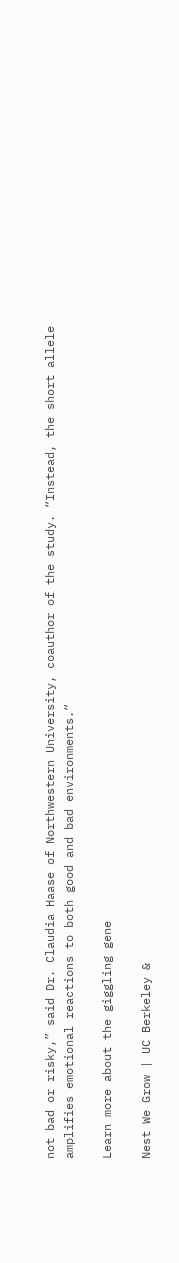not bad or risky,” said Dr. Claudia Haase of Northwestern University, coauthor of the study. “Instead, the short allele amplifies emotional reactions to both good and bad environments.“

Learn more about the giggling gene

Nest We Grow | UC Berkeley &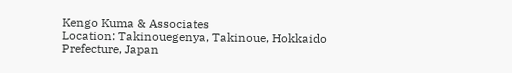Kengo Kuma & Associates
Location: Takinouegenya, Takinoue, Hokkaido Prefecture, Japan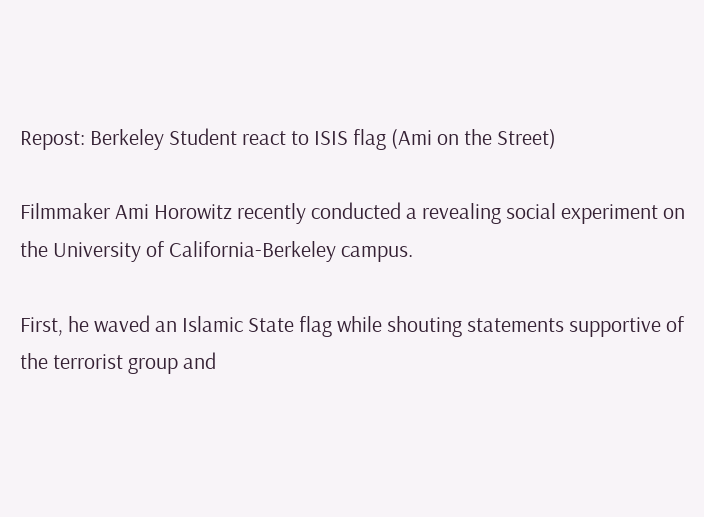Repost: Berkeley Student react to ISIS flag (Ami on the Street)

Filmmaker Ami Horowitz recently conducted a revealing social experiment on the University of California-Berkeley campus.

First, he waved an Islamic State flag while shouting statements supportive of the terrorist group and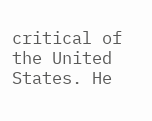critical of the United States. He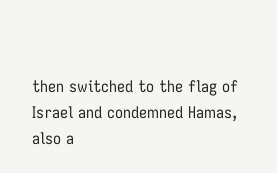then switched to the flag of Israel and condemned Hamas, also a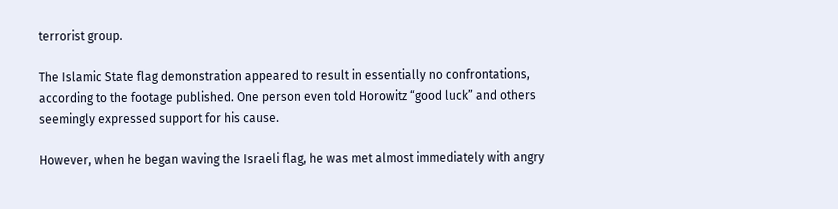terrorist group.

The Islamic State flag demonstration appeared to result in essentially no confrontations, according to the footage published. One person even told Horowitz “good luck” and others seemingly expressed support for his cause.

However, when he began waving the Israeli flag, he was met almost immediately with angry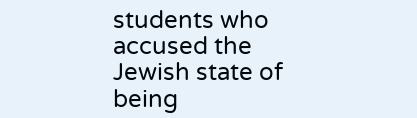students who accused the Jewish state of being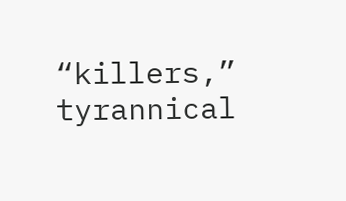“killers,” tyrannical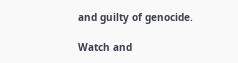and guilty of genocide.

Watch and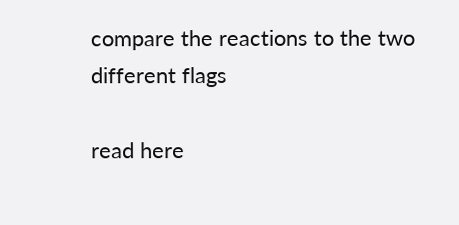compare the reactions to the two different flags

read here